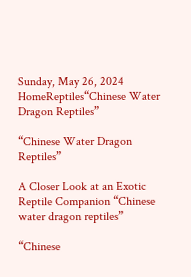Sunday, May 26, 2024
HomeReptiles“Chinese Water Dragon Reptiles”

“Chinese Water Dragon Reptiles”

A Closer Look at an Exotic Reptile Companion “Chinese water dragon reptiles”

“Chinese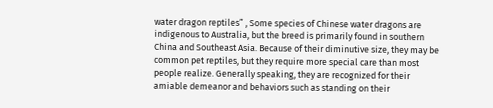water dragon reptiles” , Some species of Chinese water dragons are indigenous to Australia, but the breed is primarily found in southern China and Southeast Asia. Because of their diminutive size, they may be common pet reptiles, but they require more special care than most people realize. Generally speaking, they are recognized for their amiable demeanor and behaviors such as standing on their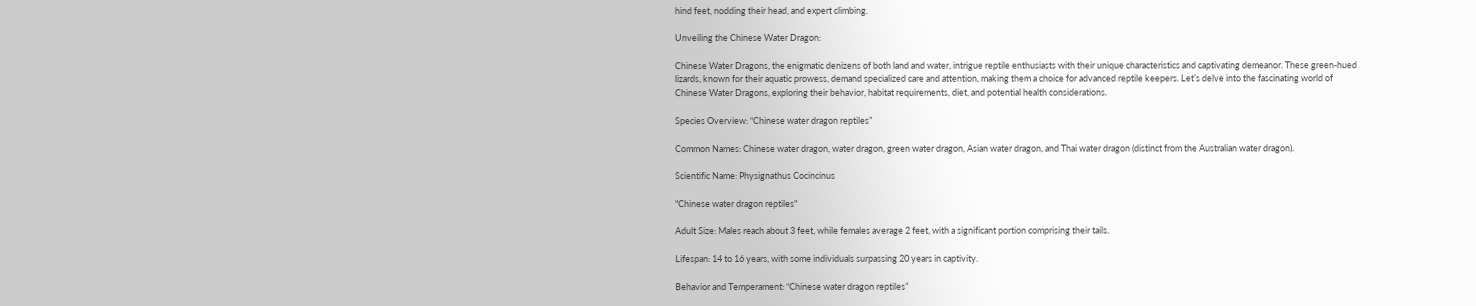hind feet, nodding their head, and expert climbing.

Unveiling the Chinese Water Dragon:

Chinese Water Dragons, the enigmatic denizens of both land and water, intrigue reptile enthusiasts with their unique characteristics and captivating demeanor. These green-hued lizards, known for their aquatic prowess, demand specialized care and attention, making them a choice for advanced reptile keepers. Let’s delve into the fascinating world of Chinese Water Dragons, exploring their behavior, habitat requirements, diet, and potential health considerations.

Species Overview: “Chinese water dragon reptiles”

Common Names: Chinese water dragon, water dragon, green water dragon, Asian water dragon, and Thai water dragon (distinct from the Australian water dragon).

Scientific Name: Physignathus Cocincinus

"Chinese water dragon reptiles"

Adult Size: Males reach about 3 feet, while females average 2 feet, with a significant portion comprising their tails.

Lifespan: 14 to 16 years, with some individuals surpassing 20 years in captivity.

Behavior and Temperament: “Chinese water dragon reptiles”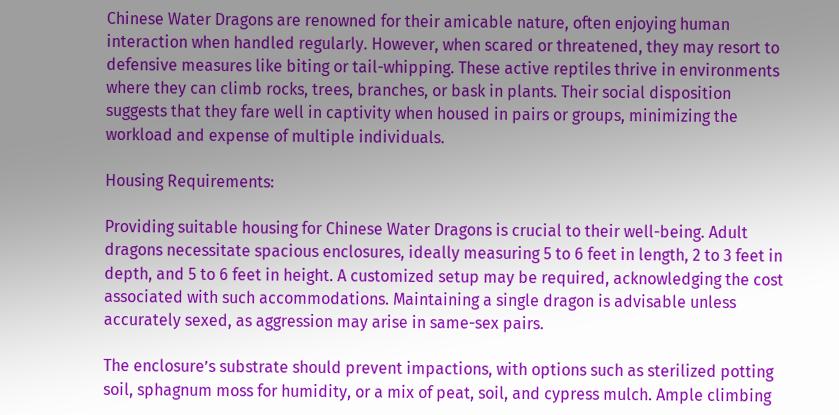Chinese Water Dragons are renowned for their amicable nature, often enjoying human interaction when handled regularly. However, when scared or threatened, they may resort to defensive measures like biting or tail-whipping. These active reptiles thrive in environments where they can climb rocks, trees, branches, or bask in plants. Their social disposition suggests that they fare well in captivity when housed in pairs or groups, minimizing the workload and expense of multiple individuals.

Housing Requirements:

Providing suitable housing for Chinese Water Dragons is crucial to their well-being. Adult dragons necessitate spacious enclosures, ideally measuring 5 to 6 feet in length, 2 to 3 feet in depth, and 5 to 6 feet in height. A customized setup may be required, acknowledging the cost associated with such accommodations. Maintaining a single dragon is advisable unless accurately sexed, as aggression may arise in same-sex pairs.

The enclosure’s substrate should prevent impactions, with options such as sterilized potting soil, sphagnum moss for humidity, or a mix of peat, soil, and cypress mulch. Ample climbing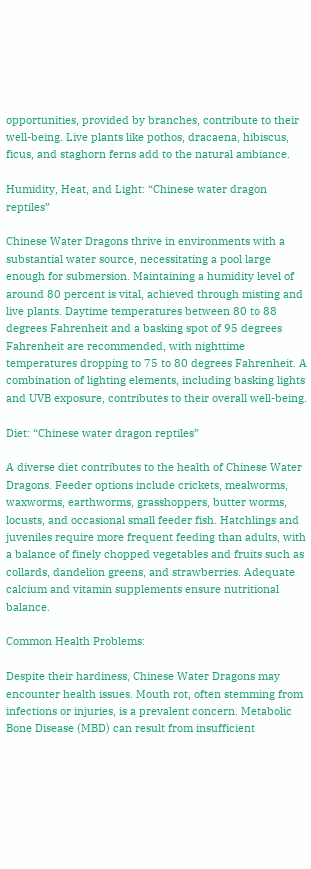opportunities, provided by branches, contribute to their well-being. Live plants like pothos, dracaena, hibiscus, ficus, and staghorn ferns add to the natural ambiance.

Humidity, Heat, and Light: “Chinese water dragon reptiles”

Chinese Water Dragons thrive in environments with a substantial water source, necessitating a pool large enough for submersion. Maintaining a humidity level of around 80 percent is vital, achieved through misting and live plants. Daytime temperatures between 80 to 88 degrees Fahrenheit and a basking spot of 95 degrees Fahrenheit are recommended, with nighttime temperatures dropping to 75 to 80 degrees Fahrenheit. A combination of lighting elements, including basking lights and UVB exposure, contributes to their overall well-being.

Diet: “Chinese water dragon reptiles”

A diverse diet contributes to the health of Chinese Water Dragons. Feeder options include crickets, mealworms, waxworms, earthworms, grasshoppers, butter worms, locusts, and occasional small feeder fish. Hatchlings and juveniles require more frequent feeding than adults, with a balance of finely chopped vegetables and fruits such as collards, dandelion greens, and strawberries. Adequate calcium and vitamin supplements ensure nutritional balance.

Common Health Problems:

Despite their hardiness, Chinese Water Dragons may encounter health issues. Mouth rot, often stemming from infections or injuries, is a prevalent concern. Metabolic Bone Disease (MBD) can result from insufficient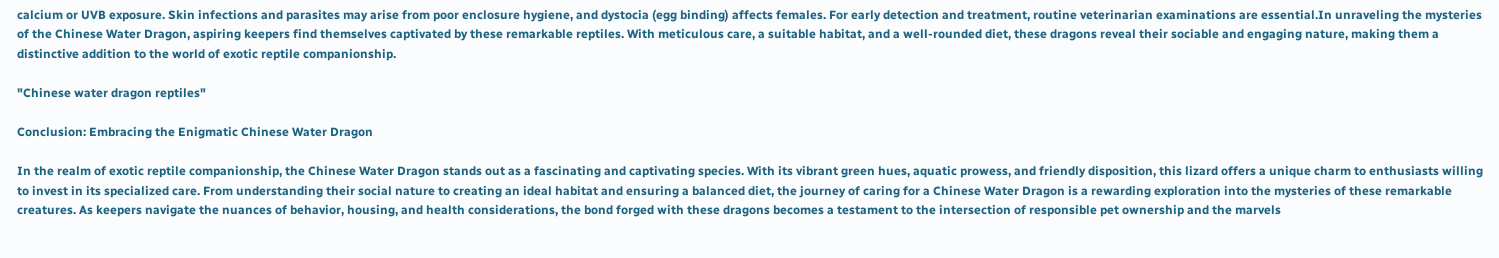calcium or UVB exposure. Skin infections and parasites may arise from poor enclosure hygiene, and dystocia (egg binding) affects females. For early detection and treatment, routine veterinarian examinations are essential.In unraveling the mysteries of the Chinese Water Dragon, aspiring keepers find themselves captivated by these remarkable reptiles. With meticulous care, a suitable habitat, and a well-rounded diet, these dragons reveal their sociable and engaging nature, making them a distinctive addition to the world of exotic reptile companionship.

"Chinese water dragon reptiles"

Conclusion: Embracing the Enigmatic Chinese Water Dragon

In the realm of exotic reptile companionship, the Chinese Water Dragon stands out as a fascinating and captivating species. With its vibrant green hues, aquatic prowess, and friendly disposition, this lizard offers a unique charm to enthusiasts willing to invest in its specialized care. From understanding their social nature to creating an ideal habitat and ensuring a balanced diet, the journey of caring for a Chinese Water Dragon is a rewarding exploration into the mysteries of these remarkable creatures. As keepers navigate the nuances of behavior, housing, and health considerations, the bond forged with these dragons becomes a testament to the intersection of responsible pet ownership and the marvels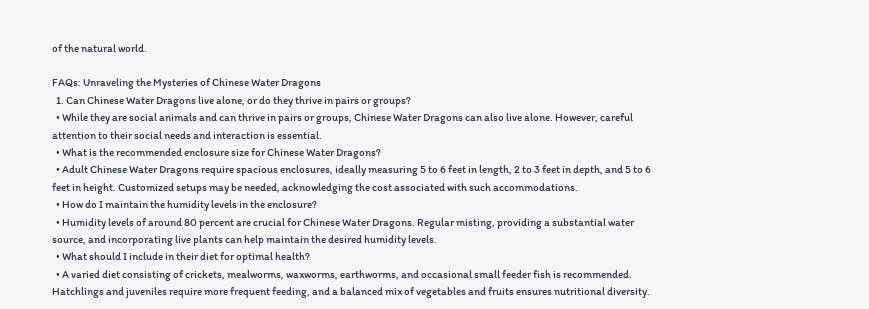of the natural world.

FAQs: Unraveling the Mysteries of Chinese Water Dragons
  1. Can Chinese Water Dragons live alone, or do they thrive in pairs or groups?
  • While they are social animals and can thrive in pairs or groups, Chinese Water Dragons can also live alone. However, careful attention to their social needs and interaction is essential.
  • What is the recommended enclosure size for Chinese Water Dragons?
  • Adult Chinese Water Dragons require spacious enclosures, ideally measuring 5 to 6 feet in length, 2 to 3 feet in depth, and 5 to 6 feet in height. Customized setups may be needed, acknowledging the cost associated with such accommodations.
  • How do I maintain the humidity levels in the enclosure?
  • Humidity levels of around 80 percent are crucial for Chinese Water Dragons. Regular misting, providing a substantial water source, and incorporating live plants can help maintain the desired humidity levels.
  • What should I include in their diet for optimal health?
  • A varied diet consisting of crickets, mealworms, waxworms, earthworms, and occasional small feeder fish is recommended. Hatchlings and juveniles require more frequent feeding, and a balanced mix of vegetables and fruits ensures nutritional diversity.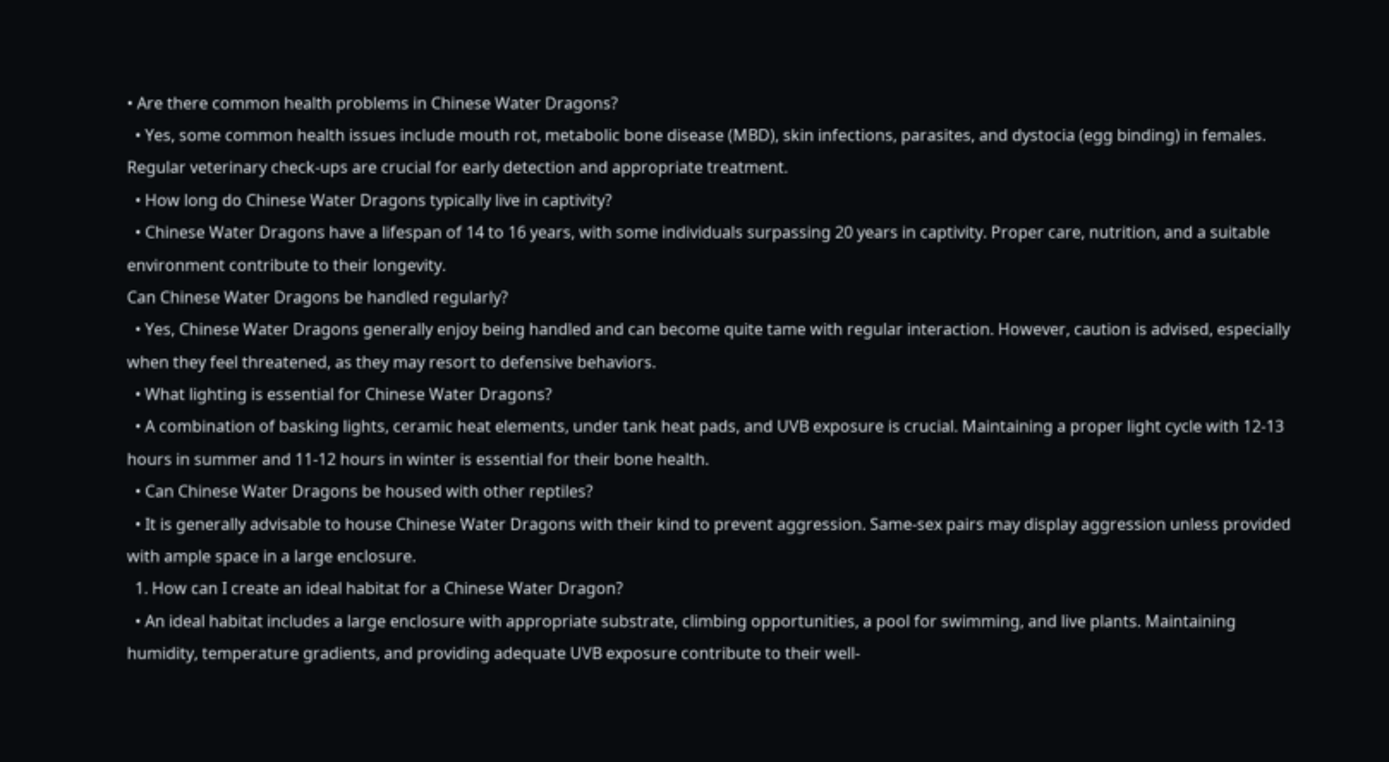• Are there common health problems in Chinese Water Dragons?
  • Yes, some common health issues include mouth rot, metabolic bone disease (MBD), skin infections, parasites, and dystocia (egg binding) in females. Regular veterinary check-ups are crucial for early detection and appropriate treatment.
  • How long do Chinese Water Dragons typically live in captivity?
  • Chinese Water Dragons have a lifespan of 14 to 16 years, with some individuals surpassing 20 years in captivity. Proper care, nutrition, and a suitable environment contribute to their longevity.
Can Chinese Water Dragons be handled regularly?
  • Yes, Chinese Water Dragons generally enjoy being handled and can become quite tame with regular interaction. However, caution is advised, especially when they feel threatened, as they may resort to defensive behaviors.
  • What lighting is essential for Chinese Water Dragons?
  • A combination of basking lights, ceramic heat elements, under tank heat pads, and UVB exposure is crucial. Maintaining a proper light cycle with 12-13 hours in summer and 11-12 hours in winter is essential for their bone health.
  • Can Chinese Water Dragons be housed with other reptiles?
  • It is generally advisable to house Chinese Water Dragons with their kind to prevent aggression. Same-sex pairs may display aggression unless provided with ample space in a large enclosure.
  1. How can I create an ideal habitat for a Chinese Water Dragon?
  • An ideal habitat includes a large enclosure with appropriate substrate, climbing opportunities, a pool for swimming, and live plants. Maintaining humidity, temperature gradients, and providing adequate UVB exposure contribute to their well-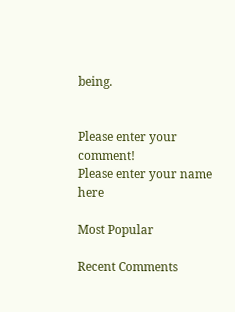being.


Please enter your comment!
Please enter your name here

Most Popular

Recent Comments